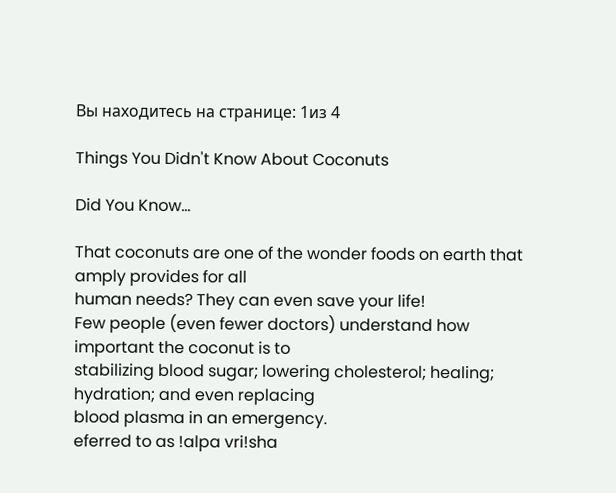Вы находитесь на странице: 1из 4

Things You Didn't Know About Coconuts

Did You Know...

That coconuts are one of the wonder foods on earth that amply provides for all
human needs? They can even save your life!
Few people (even fewer doctors) understand how important the coconut is to
stabilizing blood sugar; lowering cholesterol; healing; hydration; and even replacing
blood plasma in an emergency.
eferred to as !alpa vri!sha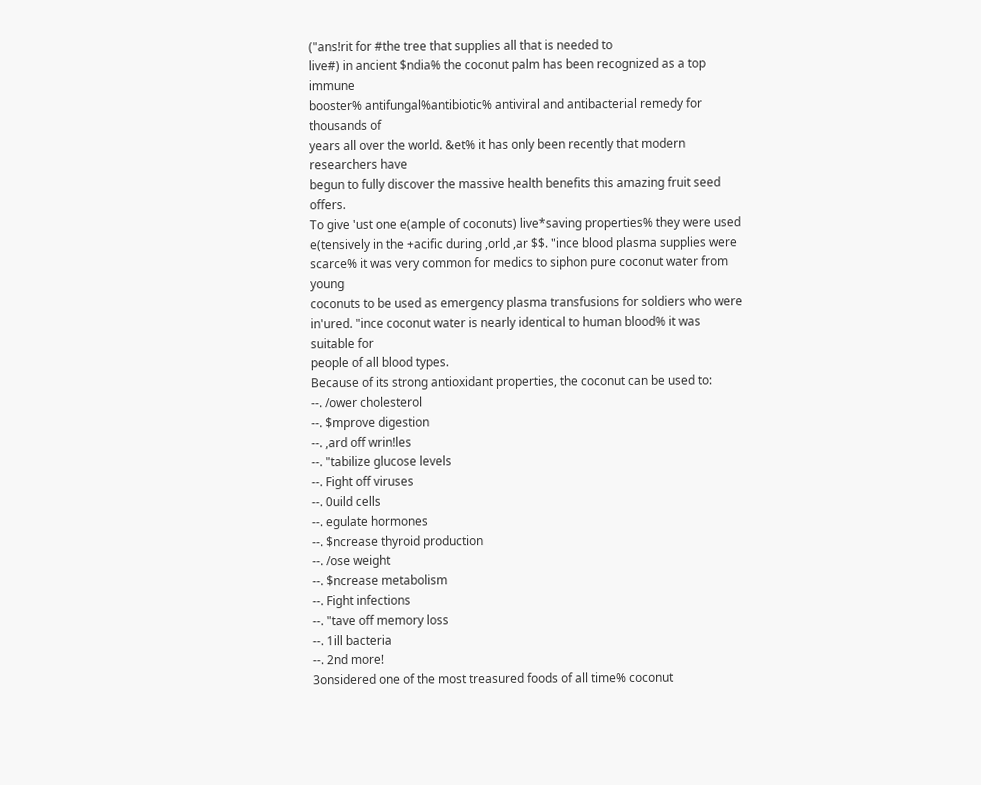("ans!rit for #the tree that supplies all that is needed to
live#) in ancient $ndia% the coconut palm has been recognized as a top immune
booster% antifungal%antibiotic% antiviral and antibacterial remedy for thousands of
years all over the world. &et% it has only been recently that modern researchers have
begun to fully discover the massive health benefits this amazing fruit seed offers.
To give 'ust one e(ample of coconuts) live*saving properties% they were used
e(tensively in the +acific during ,orld ,ar $$. "ince blood plasma supplies were
scarce% it was very common for medics to siphon pure coconut water from young
coconuts to be used as emergency plasma transfusions for soldiers who were
in'ured. "ince coconut water is nearly identical to human blood% it was suitable for
people of all blood types.
Because of its strong antioxidant properties, the coconut can be used to:
--. /ower cholesterol
--. $mprove digestion
--. ,ard off wrin!les
--. "tabilize glucose levels
--. Fight off viruses
--. 0uild cells
--. egulate hormones
--. $ncrease thyroid production
--. /ose weight
--. $ncrease metabolism
--. Fight infections
--. "tave off memory loss
--. 1ill bacteria
--. 2nd more!
3onsidered one of the most treasured foods of all time% coconut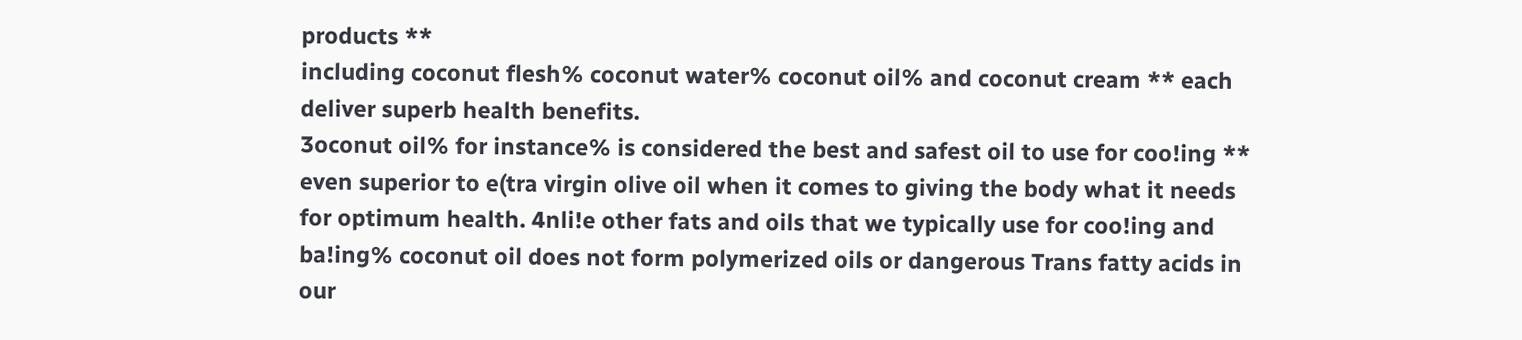products **
including coconut flesh% coconut water% coconut oil% and coconut cream ** each
deliver superb health benefits.
3oconut oil% for instance% is considered the best and safest oil to use for coo!ing **
even superior to e(tra virgin olive oil when it comes to giving the body what it needs
for optimum health. 4nli!e other fats and oils that we typically use for coo!ing and
ba!ing% coconut oil does not form polymerized oils or dangerous Trans fatty acids in
our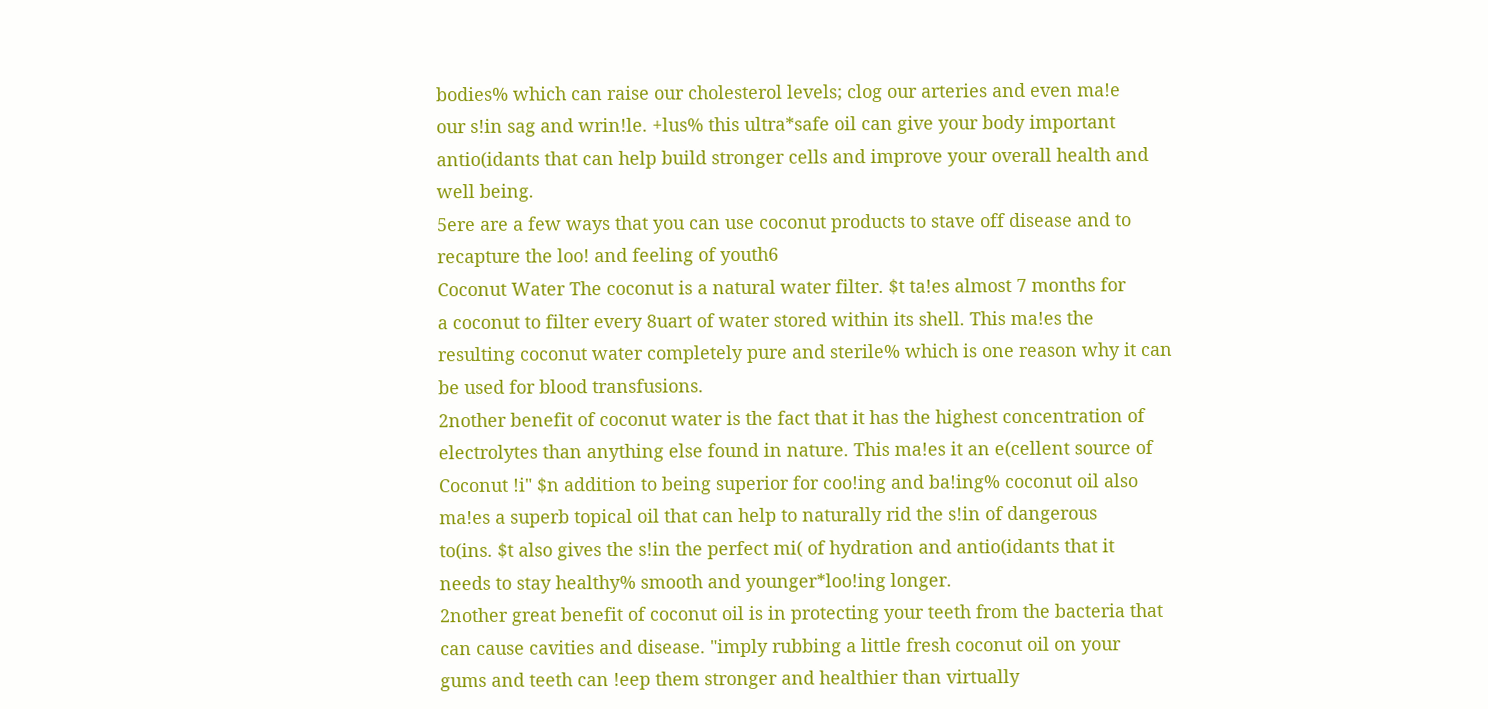bodies% which can raise our cholesterol levels; clog our arteries and even ma!e
our s!in sag and wrin!le. +lus% this ultra*safe oil can give your body important
antio(idants that can help build stronger cells and improve your overall health and
well being.
5ere are a few ways that you can use coconut products to stave off disease and to
recapture the loo! and feeling of youth6
Coconut Water The coconut is a natural water filter. $t ta!es almost 7 months for
a coconut to filter every 8uart of water stored within its shell. This ma!es the
resulting coconut water completely pure and sterile% which is one reason why it can
be used for blood transfusions.
2nother benefit of coconut water is the fact that it has the highest concentration of
electrolytes than anything else found in nature. This ma!es it an e(cellent source of
Coconut !i" $n addition to being superior for coo!ing and ba!ing% coconut oil also
ma!es a superb topical oil that can help to naturally rid the s!in of dangerous
to(ins. $t also gives the s!in the perfect mi( of hydration and antio(idants that it
needs to stay healthy% smooth and younger*loo!ing longer.
2nother great benefit of coconut oil is in protecting your teeth from the bacteria that
can cause cavities and disease. "imply rubbing a little fresh coconut oil on your
gums and teeth can !eep them stronger and healthier than virtually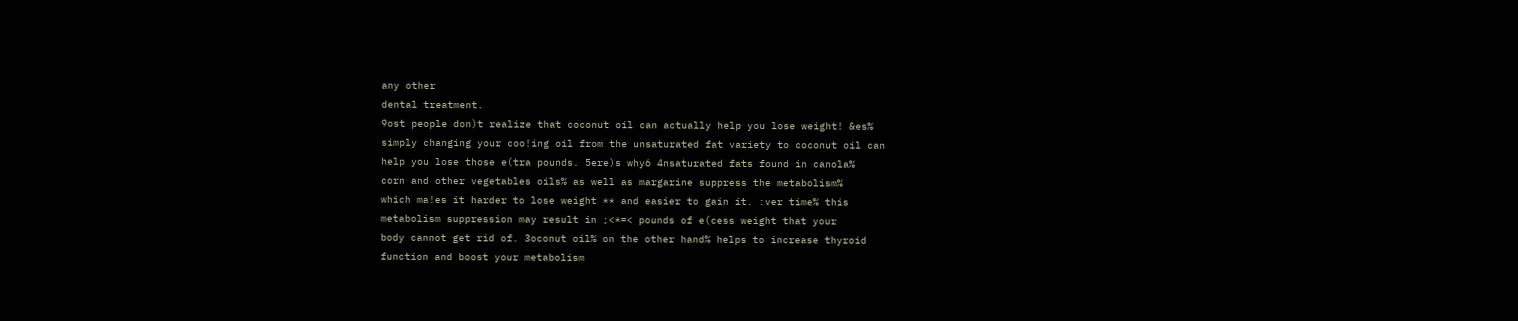any other
dental treatment.
9ost people don)t realize that coconut oil can actually help you lose weight! &es%
simply changing your coo!ing oil from the unsaturated fat variety to coconut oil can
help you lose those e(tra pounds. 5ere)s why6 4nsaturated fats found in canola%
corn and other vegetables oils% as well as margarine suppress the metabolism%
which ma!es it harder to lose weight ** and easier to gain it. :ver time% this
metabolism suppression may result in ;<*=< pounds of e(cess weight that your
body cannot get rid of. 3oconut oil% on the other hand% helps to increase thyroid
function and boost your metabolism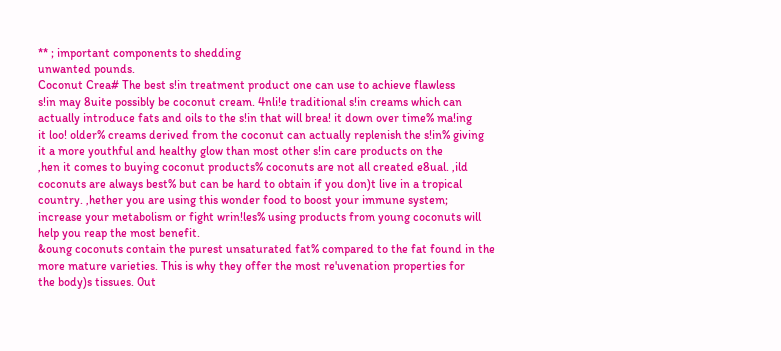** ; important components to shedding
unwanted pounds.
Coconut Crea# The best s!in treatment product one can use to achieve flawless
s!in may 8uite possibly be coconut cream. 4nli!e traditional s!in creams which can
actually introduce fats and oils to the s!in that will brea! it down over time% ma!ing
it loo! older% creams derived from the coconut can actually replenish the s!in% giving
it a more youthful and healthy glow than most other s!in care products on the
,hen it comes to buying coconut products% coconuts are not all created e8ual. ,ild
coconuts are always best% but can be hard to obtain if you don)t live in a tropical
country. ,hether you are using this wonder food to boost your immune system;
increase your metabolism or fight wrin!les% using products from young coconuts will
help you reap the most benefit.
&oung coconuts contain the purest unsaturated fat% compared to the fat found in the
more mature varieties. This is why they offer the most re'uvenation properties for
the body)s tissues. 0ut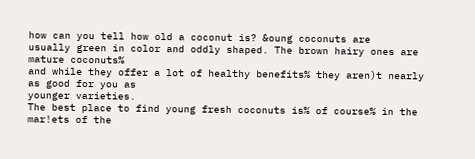how can you tell how old a coconut is? &oung coconuts are
usually green in color and oddly shaped. The brown hairy ones are mature coconuts%
and while they offer a lot of healthy benefits% they aren)t nearly as good for you as
younger varieties.
The best place to find young fresh coconuts is% of course% in the mar!ets of the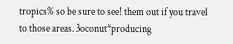tropics% so be sure to see! them out if you travel to those areas. 3oconut*producing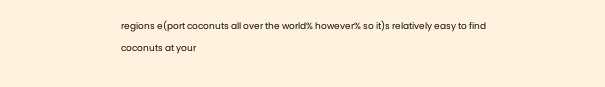regions e(port coconuts all over the world% however% so it)s relatively easy to find
coconuts at your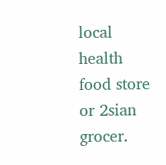local health food store or 2sian grocer.